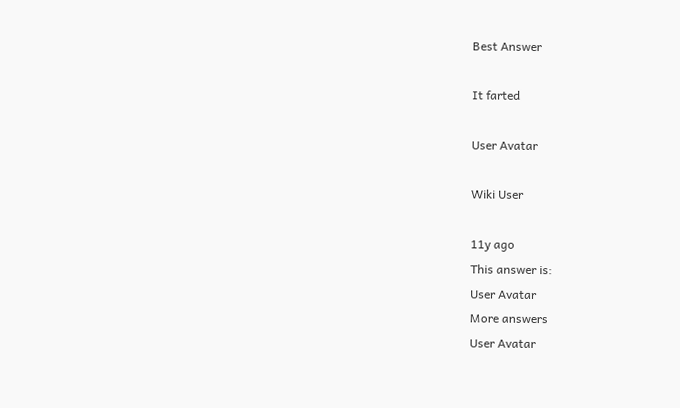Best Answer

It farted

User Avatar

Wiki User

11y ago
This answer is:
User Avatar
More answers
User Avatar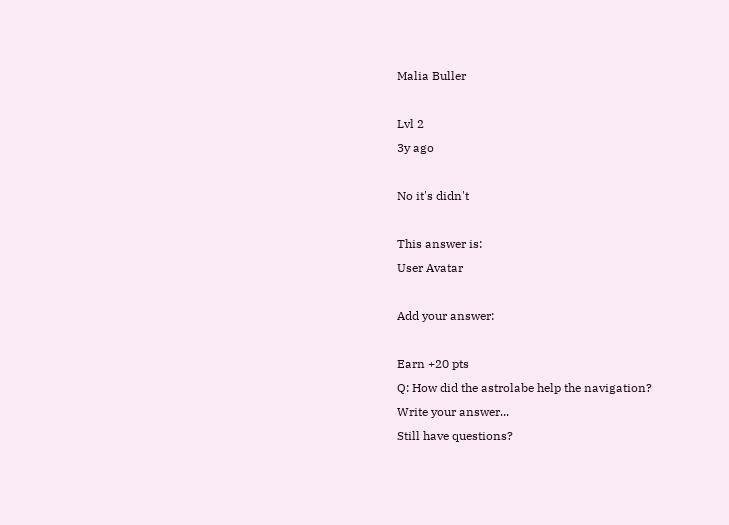Malia Buller

Lvl 2
3y ago

No it's didn't

This answer is:
User Avatar

Add your answer:

Earn +20 pts
Q: How did the astrolabe help the navigation?
Write your answer...
Still have questions?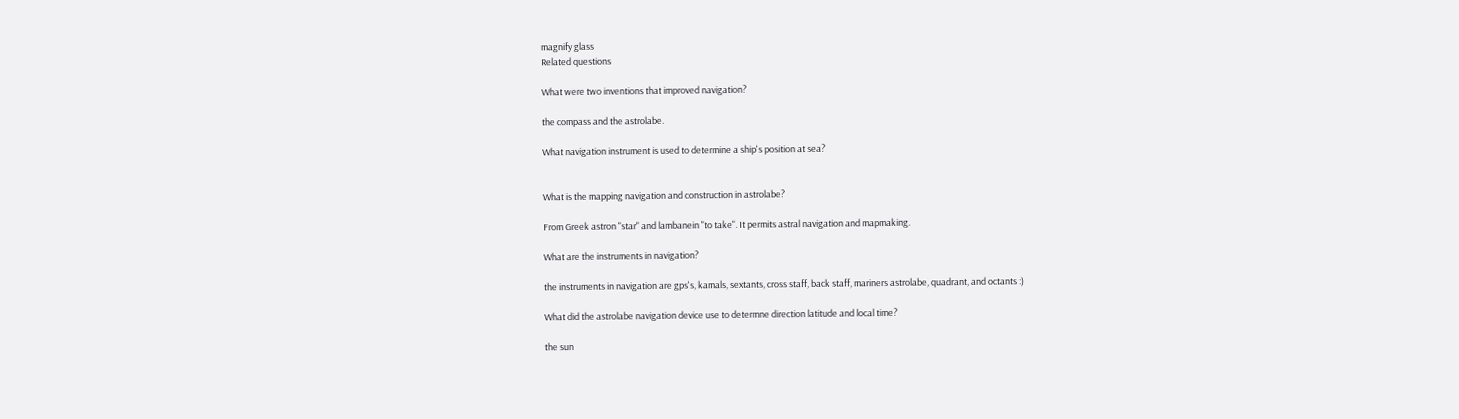magnify glass
Related questions

What were two inventions that improved navigation?

the compass and the astrolabe.

What navigation instrument is used to determine a ship's position at sea?


What is the mapping navigation and construction in astrolabe?

From Greek astron "star" and lambanein "to take". It permits astral navigation and mapmaking.

What are the instruments in navigation?

the instruments in navigation are gps's, kamals, sextants, cross staff, back staff, mariners astrolabe, quadrant, and octants :)

What did the astrolabe navigation device use to determne direction latitude and local time?

the sun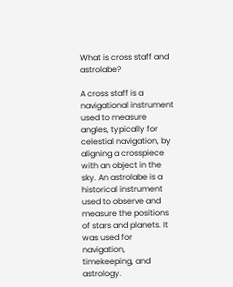What is cross staff and astrolabe?

A cross staff is a navigational instrument used to measure angles, typically for celestial navigation, by aligning a crosspiece with an object in the sky. An astrolabe is a historical instrument used to observe and measure the positions of stars and planets. It was used for navigation, timekeeping, and astrology.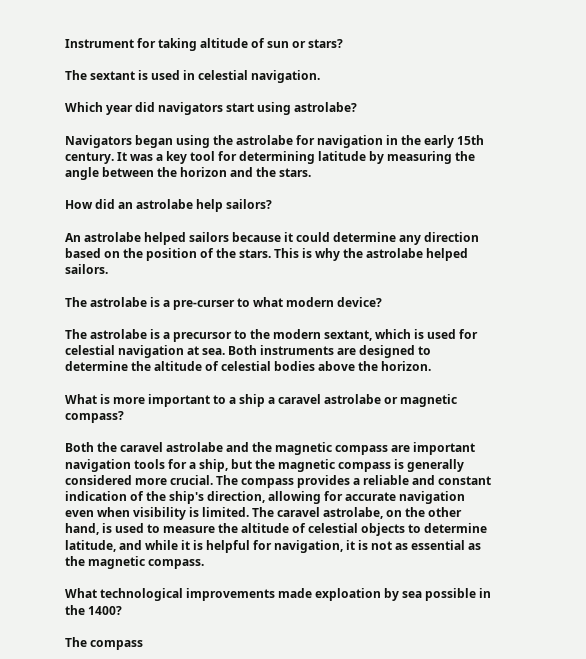Instrument for taking altitude of sun or stars?

The sextant is used in celestial navigation.

Which year did navigators start using astrolabe?

Navigators began using the astrolabe for navigation in the early 15th century. It was a key tool for determining latitude by measuring the angle between the horizon and the stars.

How did an astrolabe help sailors?

An astrolabe helped sailors because it could determine any direction based on the position of the stars. This is why the astrolabe helped sailors.

The astrolabe is a pre-curser to what modern device?

The astrolabe is a precursor to the modern sextant, which is used for celestial navigation at sea. Both instruments are designed to determine the altitude of celestial bodies above the horizon.

What is more important to a ship a caravel astrolabe or magnetic compass?

Both the caravel astrolabe and the magnetic compass are important navigation tools for a ship, but the magnetic compass is generally considered more crucial. The compass provides a reliable and constant indication of the ship's direction, allowing for accurate navigation even when visibility is limited. The caravel astrolabe, on the other hand, is used to measure the altitude of celestial objects to determine latitude, and while it is helpful for navigation, it is not as essential as the magnetic compass.

What technological improvements made exploation by sea possible in the 1400?

The compass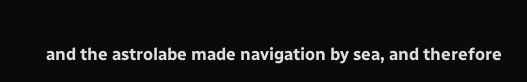and the astrolabe made navigation by sea, and therefore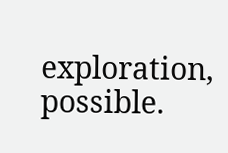exploration, possible.